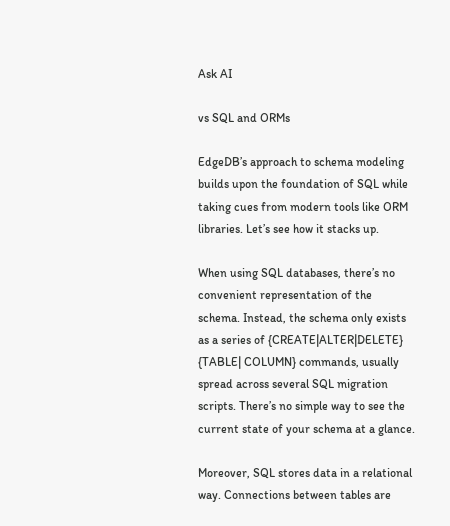Ask AI

vs SQL and ORMs

EdgeDB’s approach to schema modeling builds upon the foundation of SQL while taking cues from modern tools like ORM libraries. Let’s see how it stacks up.

When using SQL databases, there’s no convenient representation of the schema. Instead, the schema only exists as a series of {CREATE|ALTER|DELETE} {TABLE| COLUMN} commands, usually spread across several SQL migration scripts. There’s no simple way to see the current state of your schema at a glance.

Moreover, SQL stores data in a relational way. Connections between tables are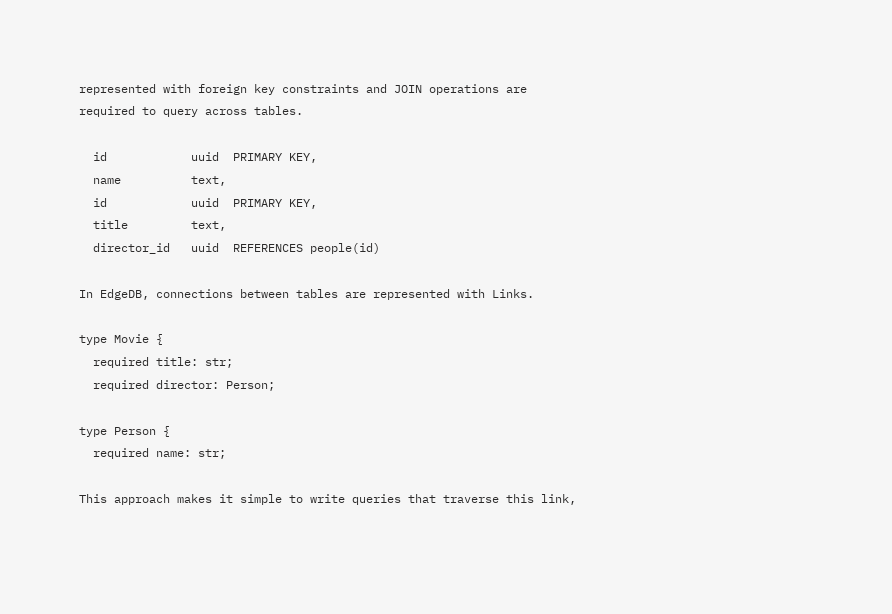represented with foreign key constraints and JOIN operations are required to query across tables.

  id            uuid  PRIMARY KEY,
  name          text,
  id            uuid  PRIMARY KEY,
  title         text,
  director_id   uuid  REFERENCES people(id)

In EdgeDB, connections between tables are represented with Links.

type Movie {
  required title: str;
  required director: Person;

type Person {
  required name: str;

This approach makes it simple to write queries that traverse this link,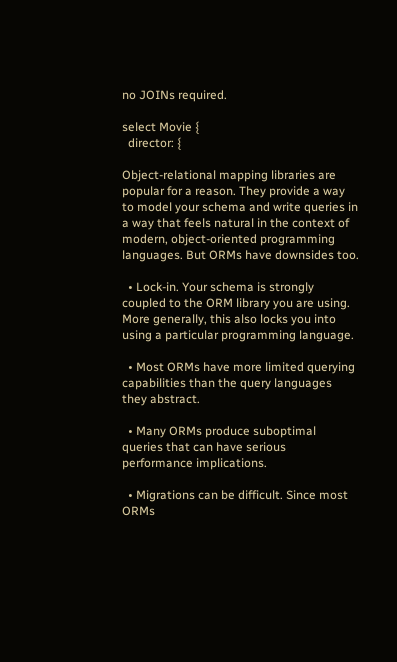no JOINs required.

select Movie {
  director: {

Object-relational mapping libraries are popular for a reason. They provide a way to model your schema and write queries in a way that feels natural in the context of modern, object-oriented programming languages. But ORMs have downsides too.

  • Lock-in. Your schema is strongly coupled to the ORM library you are using. More generally, this also locks you into using a particular programming language.

  • Most ORMs have more limited querying capabilities than the query languages they abstract.

  • Many ORMs produce suboptimal queries that can have serious performance implications.

  • Migrations can be difficult. Since most ORMs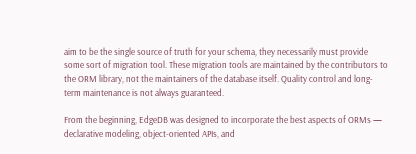aim to be the single source of truth for your schema, they necessarily must provide some sort of migration tool. These migration tools are maintained by the contributors to the ORM library, not the maintainers of the database itself. Quality control and long-term maintenance is not always guaranteed.

From the beginning, EdgeDB was designed to incorporate the best aspects of ORMs — declarative modeling, object-oriented APIs, and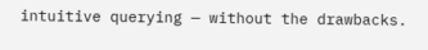intuitive querying — without the drawbacks.